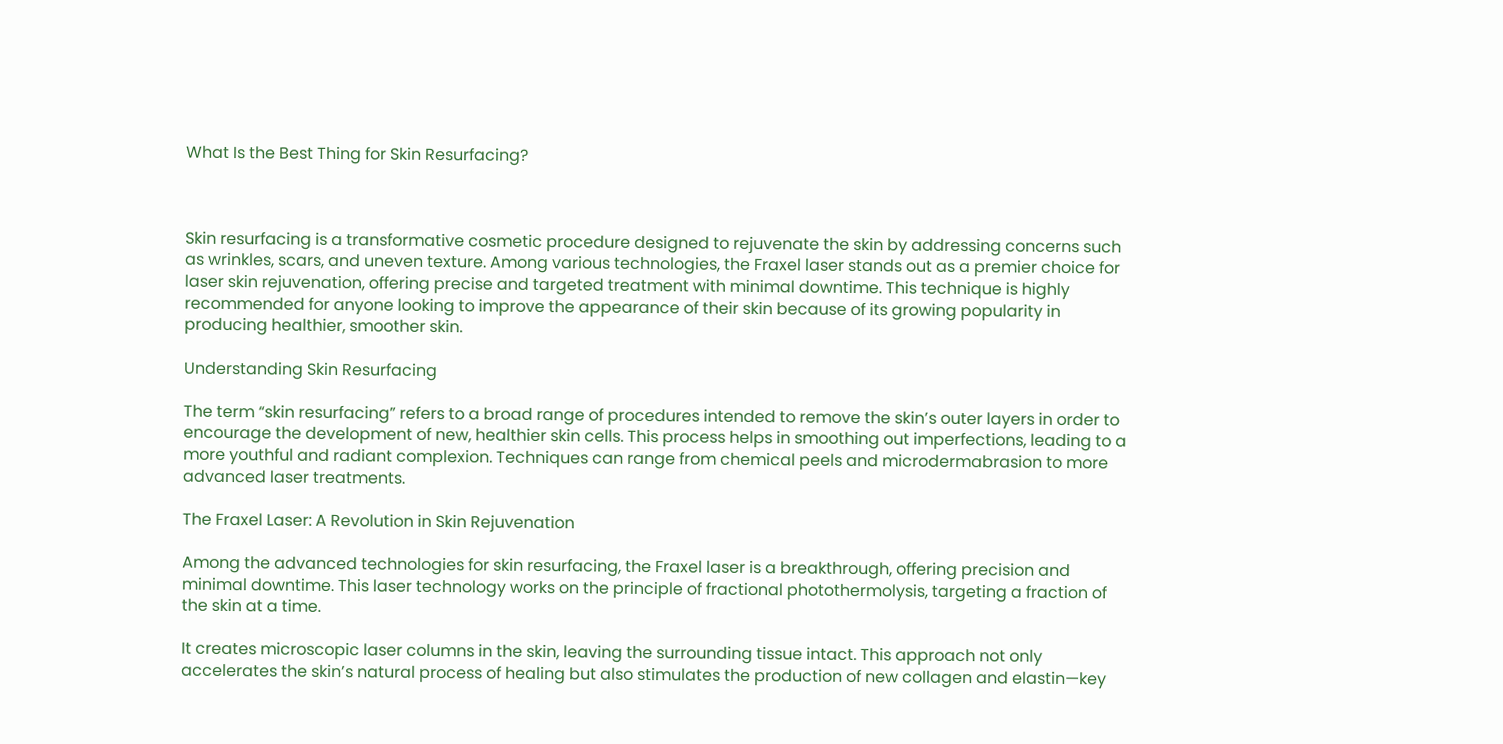What Is the Best Thing for Skin Resurfacing?



Skin resurfacing is a transformative cosmetic procedure designed to rejuvenate the skin by addressing concerns such as wrinkles, scars, and uneven texture. Among various technologies, the Fraxel laser stands out as a premier choice for laser skin rejuvenation, offering precise and targeted treatment with minimal downtime. This technique is highly recommended for anyone looking to improve the appearance of their skin because of its growing popularity in producing healthier, smoother skin.

Understanding Skin Resurfacing

The term “skin resurfacing” refers to a broad range of procedures intended to remove the skin’s outer layers in order to encourage the development of new, healthier skin cells. This process helps in smoothing out imperfections, leading to a more youthful and radiant complexion. Techniques can range from chemical peels and microdermabrasion to more advanced laser treatments.

The Fraxel Laser: A Revolution in Skin Rejuvenation

Among the advanced technologies for skin resurfacing, the Fraxel laser is a breakthrough, offering precision and minimal downtime. This laser technology works on the principle of fractional photothermolysis, targeting a fraction of the skin at a time.

It creates microscopic laser columns in the skin, leaving the surrounding tissue intact. This approach not only accelerates the skin’s natural process of healing but also stimulates the production of new collagen and elastin—key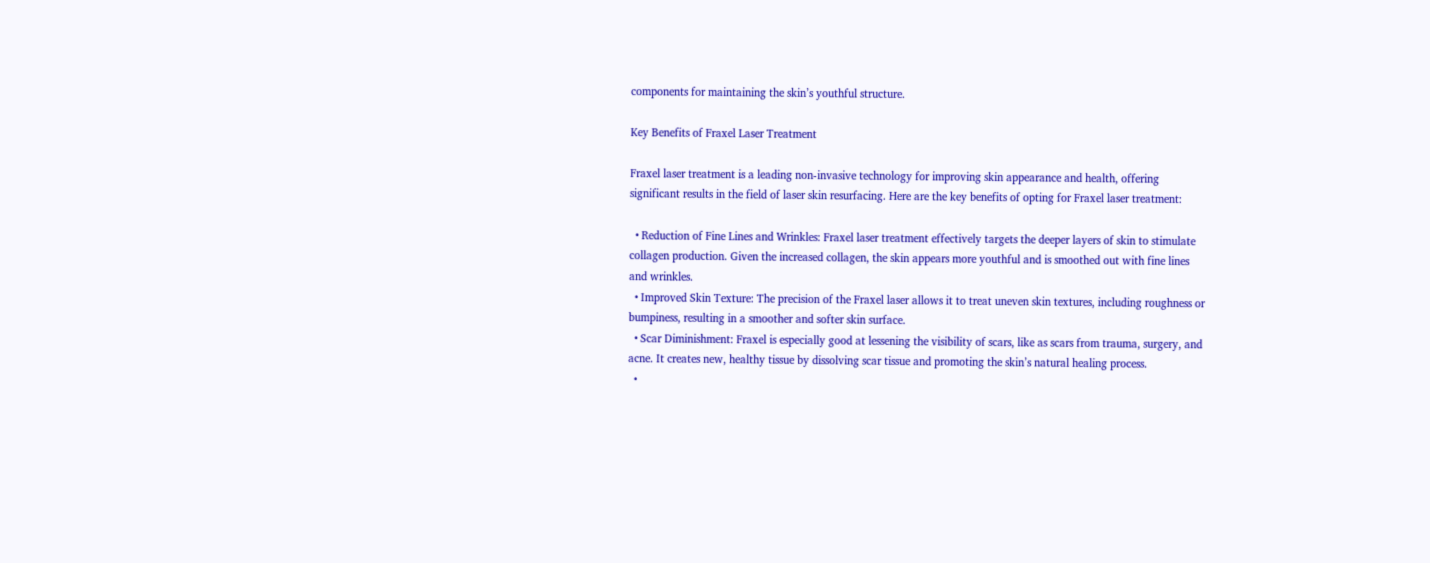components for maintaining the skin’s youthful structure.

Key Benefits of Fraxel Laser Treatment

Fraxel laser treatment is a leading non-invasive technology for improving skin appearance and health, offering significant results in the field of laser skin resurfacing. Here are the key benefits of opting for Fraxel laser treatment:

  • Reduction of Fine Lines and Wrinkles: Fraxel laser treatment effectively targets the deeper layers of skin to stimulate collagen production. Given the increased collagen, the skin appears more youthful and is smoothed out with fine lines and wrinkles.
  • Improved Skin Texture: The precision of the Fraxel laser allows it to treat uneven skin textures, including roughness or bumpiness, resulting in a smoother and softer skin surface.
  • Scar Diminishment: Fraxel is especially good at lessening the visibility of scars, like as scars from trauma, surgery, and acne. It creates new, healthy tissue by dissolving scar tissue and promoting the skin’s natural healing process.
  •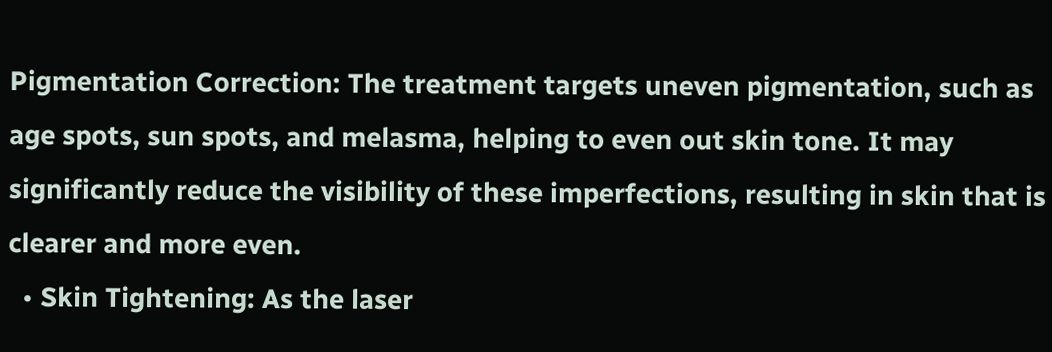Pigmentation Correction: The treatment targets uneven pigmentation, such as age spots, sun spots, and melasma, helping to even out skin tone. It may significantly reduce the visibility of these imperfections, resulting in skin that is clearer and more even.
  • Skin Tightening: As the laser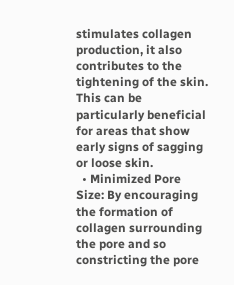stimulates collagen production, it also contributes to the tightening of the skin. This can be particularly beneficial for areas that show early signs of sagging or loose skin.
  • Minimized Pore Size: By encouraging the formation of collagen surrounding the pore and so constricting the pore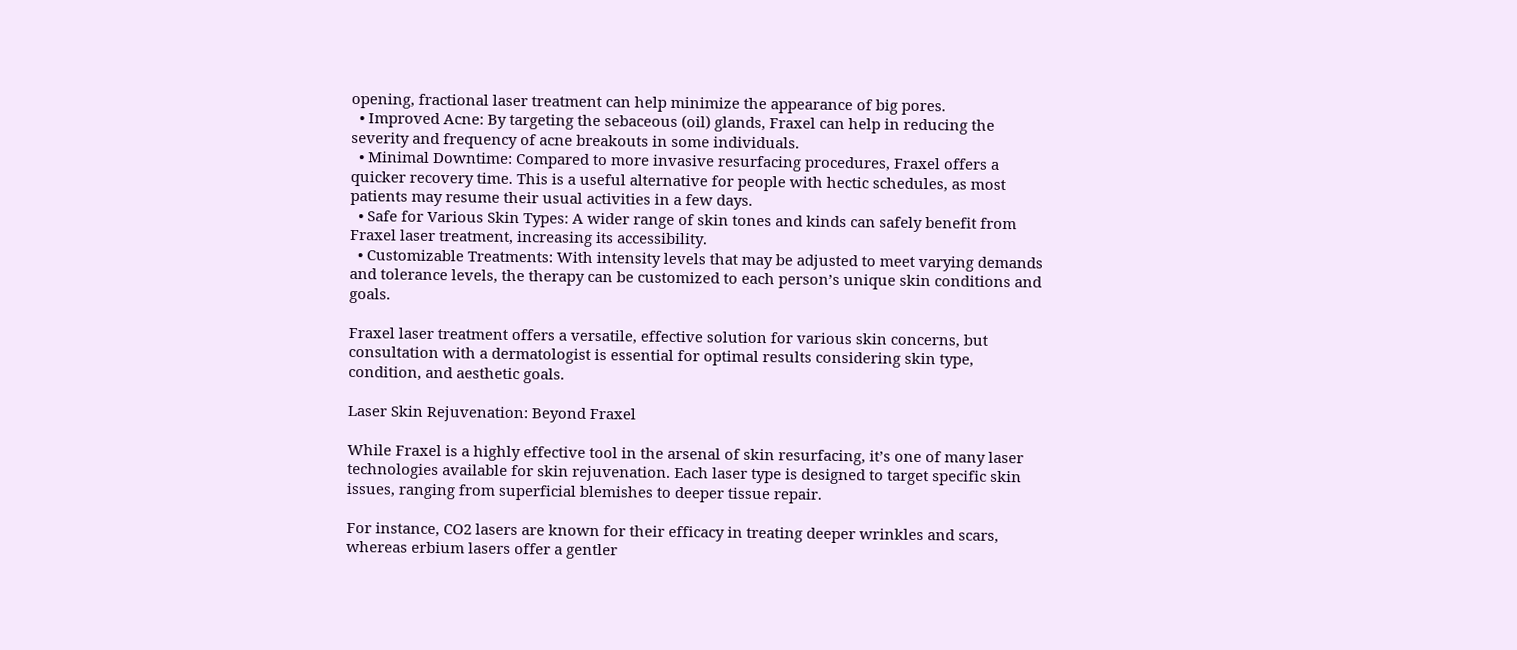opening, fractional laser treatment can help minimize the appearance of big pores.
  • Improved Acne: By targeting the sebaceous (oil) glands, Fraxel can help in reducing the severity and frequency of acne breakouts in some individuals.
  • Minimal Downtime: Compared to more invasive resurfacing procedures, Fraxel offers a quicker recovery time. This is a useful alternative for people with hectic schedules, as most patients may resume their usual activities in a few days.
  • Safe for Various Skin Types: A wider range of skin tones and kinds can safely benefit from Fraxel laser treatment, increasing its accessibility.
  • Customizable Treatments: With intensity levels that may be adjusted to meet varying demands and tolerance levels, the therapy can be customized to each person’s unique skin conditions and goals.

Fraxel laser treatment offers a versatile, effective solution for various skin concerns, but consultation with a dermatologist is essential for optimal results considering skin type, condition, and aesthetic goals.

Laser Skin Rejuvenation: Beyond Fraxel

While Fraxel is a highly effective tool in the arsenal of skin resurfacing, it’s one of many laser technologies available for skin rejuvenation. Each laser type is designed to target specific skin issues, ranging from superficial blemishes to deeper tissue repair.

For instance, CO2 lasers are known for their efficacy in treating deeper wrinkles and scars, whereas erbium lasers offer a gentler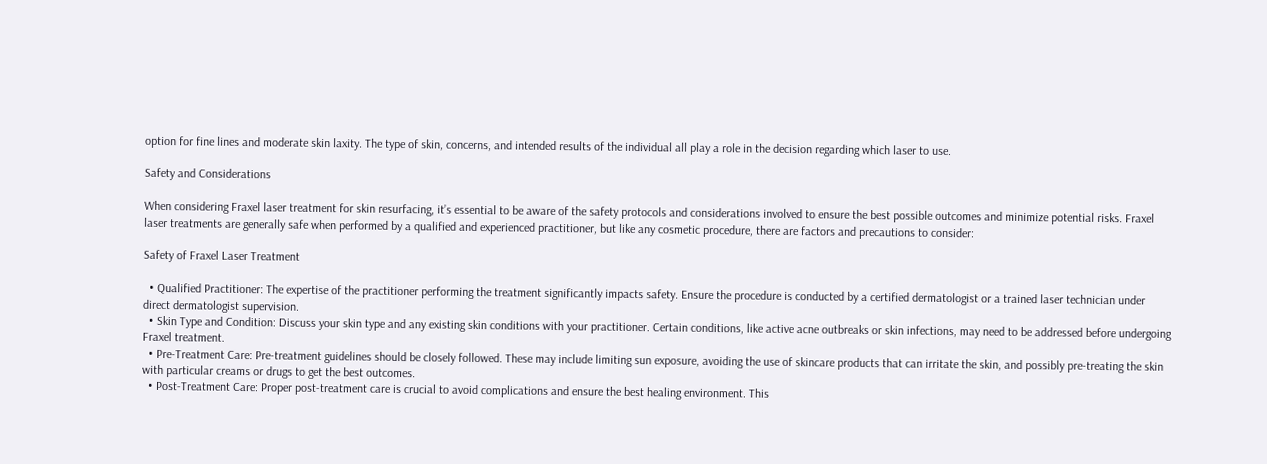option for fine lines and moderate skin laxity. The type of skin, concerns, and intended results of the individual all play a role in the decision regarding which laser to use.

Safety and Considerations

When considering Fraxel laser treatment for skin resurfacing, it’s essential to be aware of the safety protocols and considerations involved to ensure the best possible outcomes and minimize potential risks. Fraxel laser treatments are generally safe when performed by a qualified and experienced practitioner, but like any cosmetic procedure, there are factors and precautions to consider:

Safety of Fraxel Laser Treatment

  • Qualified Practitioner: The expertise of the practitioner performing the treatment significantly impacts safety. Ensure the procedure is conducted by a certified dermatologist or a trained laser technician under direct dermatologist supervision.
  • Skin Type and Condition: Discuss your skin type and any existing skin conditions with your practitioner. Certain conditions, like active acne outbreaks or skin infections, may need to be addressed before undergoing Fraxel treatment.
  • Pre-Treatment Care: Pre-treatment guidelines should be closely followed. These may include limiting sun exposure, avoiding the use of skincare products that can irritate the skin, and possibly pre-treating the skin with particular creams or drugs to get the best outcomes.
  • Post-Treatment Care: Proper post-treatment care is crucial to avoid complications and ensure the best healing environment. This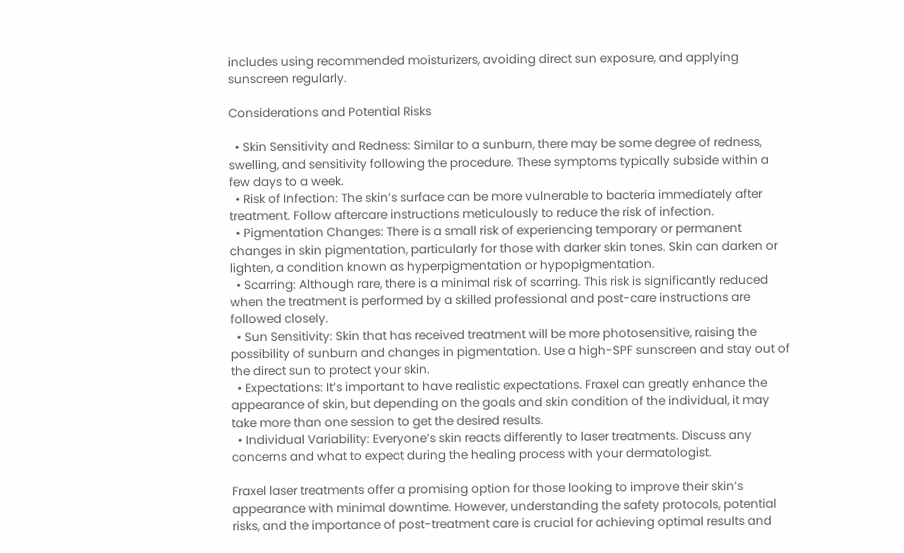includes using recommended moisturizers, avoiding direct sun exposure, and applying sunscreen regularly.

Considerations and Potential Risks

  • Skin Sensitivity and Redness: Similar to a sunburn, there may be some degree of redness, swelling, and sensitivity following the procedure. These symptoms typically subside within a few days to a week.
  • Risk of Infection: The skin’s surface can be more vulnerable to bacteria immediately after treatment. Follow aftercare instructions meticulously to reduce the risk of infection.
  • Pigmentation Changes: There is a small risk of experiencing temporary or permanent changes in skin pigmentation, particularly for those with darker skin tones. Skin can darken or lighten, a condition known as hyperpigmentation or hypopigmentation.
  • Scarring: Although rare, there is a minimal risk of scarring. This risk is significantly reduced when the treatment is performed by a skilled professional and post-care instructions are followed closely.
  • Sun Sensitivity: Skin that has received treatment will be more photosensitive, raising the possibility of sunburn and changes in pigmentation. Use a high-SPF sunscreen and stay out of the direct sun to protect your skin.
  • Expectations: It’s important to have realistic expectations. Fraxel can greatly enhance the appearance of skin, but depending on the goals and skin condition of the individual, it may take more than one session to get the desired results.
  • Individual Variability: Everyone’s skin reacts differently to laser treatments. Discuss any concerns and what to expect during the healing process with your dermatologist.

Fraxel laser treatments offer a promising option for those looking to improve their skin’s appearance with minimal downtime. However, understanding the safety protocols, potential risks, and the importance of post-treatment care is crucial for achieving optimal results and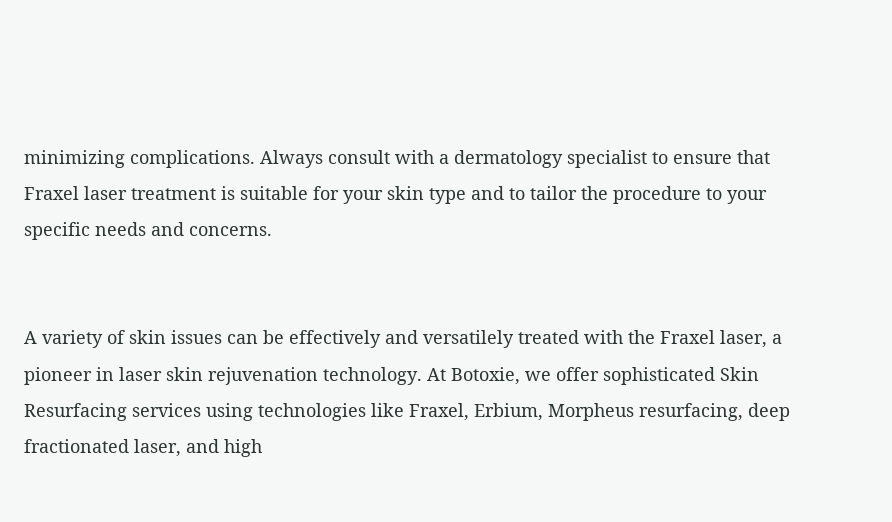minimizing complications. Always consult with a dermatology specialist to ensure that Fraxel laser treatment is suitable for your skin type and to tailor the procedure to your specific needs and concerns.


A variety of skin issues can be effectively and versatilely treated with the Fraxel laser, a pioneer in laser skin rejuvenation technology. At Botoxie, we offer sophisticated Skin Resurfacing services using technologies like Fraxel, Erbium, Morpheus resurfacing, deep fractionated laser, and high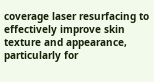coverage laser resurfacing to effectively improve skin texture and appearance, particularly for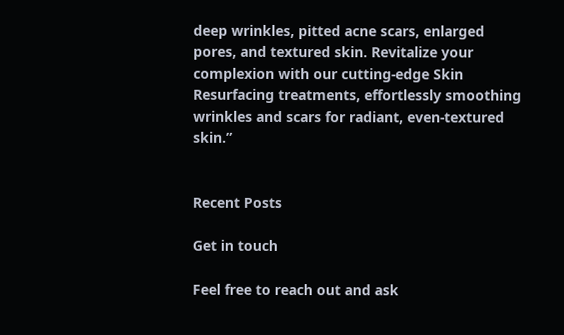deep wrinkles, pitted acne scars, enlarged pores, and textured skin. Revitalize your complexion with our cutting-edge Skin Resurfacing treatments, effortlessly smoothing wrinkles and scars for radiant, even-textured skin.”


Recent Posts

Get in touch

Feel free to reach out and ask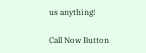us anything!

Call Now Button